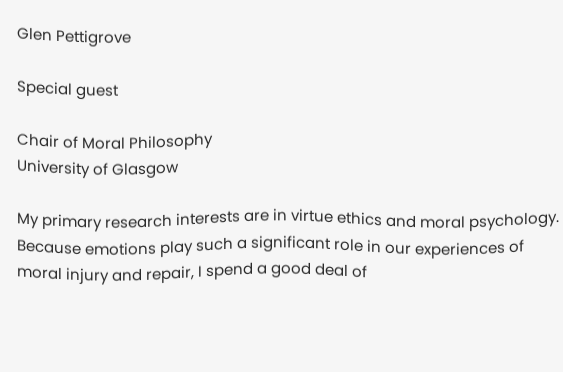Glen Pettigrove

Special guest

Chair of Moral Philosophy
University of Glasgow

My primary research interests are in virtue ethics and moral psychology. Because emotions play such a significant role in our experiences of moral injury and repair, I spend a good deal of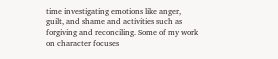time investigating emotions like anger, guilt, and shame and activities such as forgiving and reconciling. Some of my work on character focuses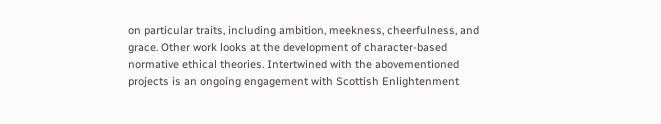on particular traits, including ambition, meekness, cheerfulness, and grace. Other work looks at the development of character-based normative ethical theories. Intertwined with the abovementioned projects is an ongoing engagement with Scottish Enlightenment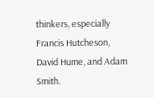thinkers, especially Francis Hutcheson, David Hume, and Adam Smith.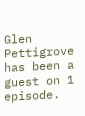Glen Pettigrove has been a guest on 1 episode.